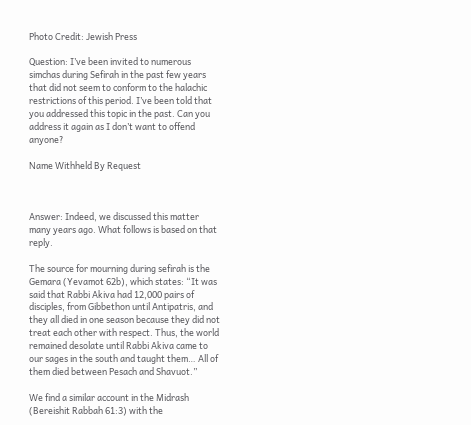Photo Credit: Jewish Press

Question: I’ve been invited to numerous simchas during Sefirah in the past few years that did not seem to conform to the halachic restrictions of this period. I’ve been told that you addressed this topic in the past. Can you address it again as I don’t want to offend anyone?

Name Withheld By Request



Answer: Indeed, we discussed this matter many years ago. What follows is based on that reply.

The source for mourning during sefirah is the Gemara (Yevamot 62b), which states: “It was said that Rabbi Akiva had 12,000 pairs of disciples, from Gibbethon until Antipatris, and they all died in one season because they did not treat each other with respect. Thus, the world remained desolate until Rabbi Akiva came to our sages in the south and taught them… All of them died between Pesach and Shavuot.”

We find a similar account in the Midrash (Bereishit Rabbah 61:3) with the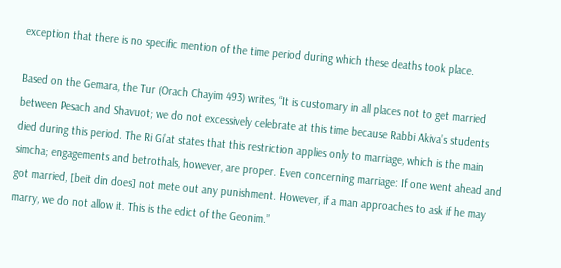exception that there is no specific mention of the time period during which these deaths took place.

Based on the Gemara, the Tur (Orach Chayim 493) writes, “It is customary in all places not to get married between Pesach and Shavuot; we do not excessively celebrate at this time because Rabbi Akiva’s students died during this period. The Ri Gi’at states that this restriction applies only to marriage, which is the main simcha; engagements and betrothals, however, are proper. Even concerning marriage: If one went ahead and got married, [beit din does] not mete out any punishment. However, if a man approaches to ask if he may marry, we do not allow it. This is the edict of the Geonim.”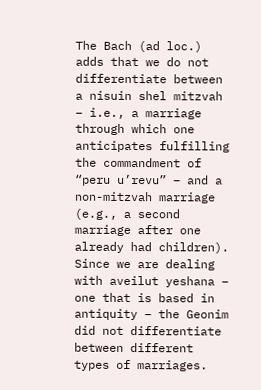The Bach (ad loc.) adds that we do not differentiate between a nisuin shel mitzvah – i.e., a marriage through which one anticipates fulfilling the commandment of “peru u’revu” – and a non-mitzvah marriage (e.g., a second marriage after one already had children). Since we are dealing with aveilut yeshana – one that is based in antiquity – the Geonim did not differentiate between different types of marriages.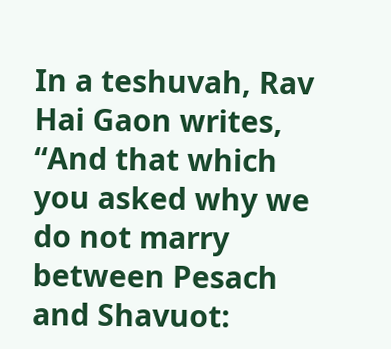In a teshuvah, Rav Hai Gaon writes, “And that which you asked why we do not marry between Pesach and Shavuot: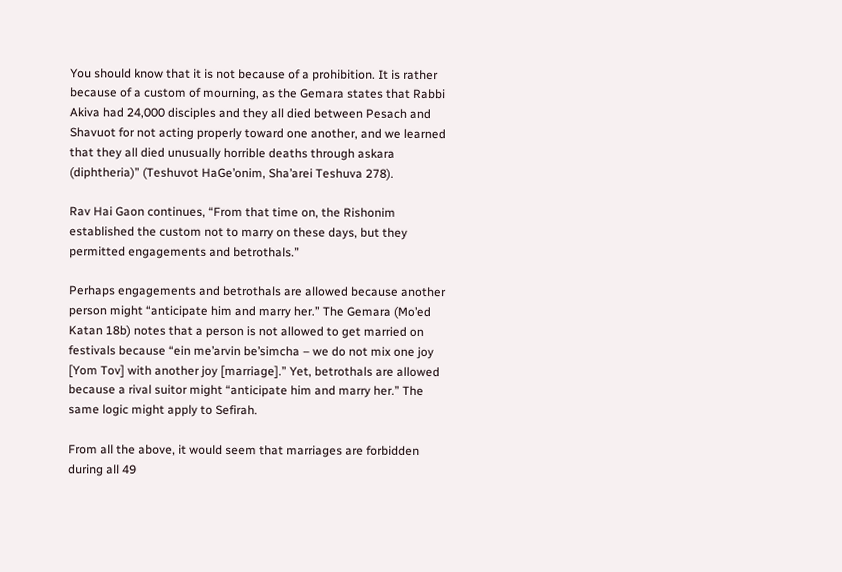You should know that it is not because of a prohibition. It is rather because of a custom of mourning, as the Gemara states that Rabbi Akiva had 24,000 disciples and they all died between Pesach and Shavuot for not acting properly toward one another, and we learned that they all died unusually horrible deaths through askara (diphtheria)” (Teshuvot HaGe’onim, Sha’arei Teshuva 278).

Rav Hai Gaon continues, “From that time on, the Rishonim established the custom not to marry on these days, but they permitted engagements and betrothals.”

Perhaps engagements and betrothals are allowed because another person might “anticipate him and marry her.” The Gemara (Mo’ed Katan 18b) notes that a person is not allowed to get married on festivals because “ein me’arvin be’simcha – we do not mix one joy [Yom Tov] with another joy [marriage].” Yet, betrothals are allowed because a rival suitor might “anticipate him and marry her.” The same logic might apply to Sefirah.

From all the above, it would seem that marriages are forbidden during all 49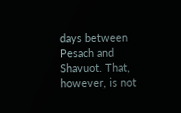days between Pesach and Shavuot. That, however, is not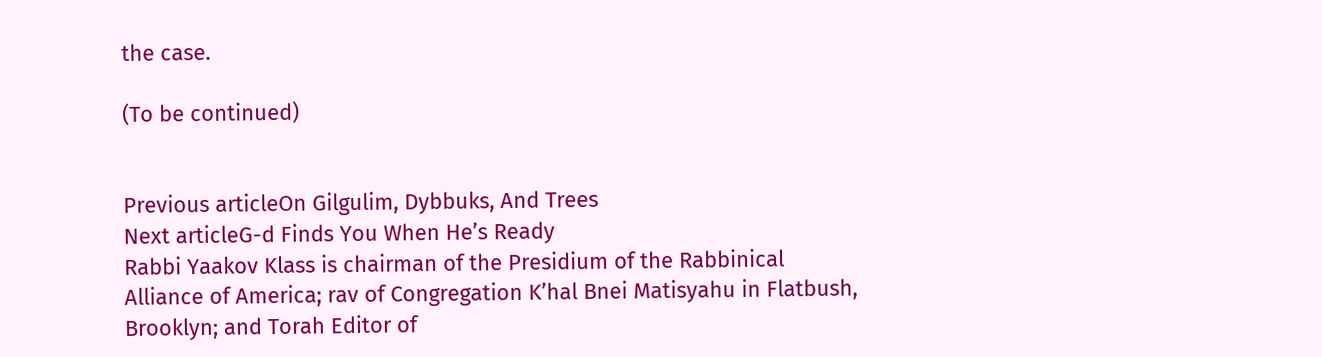the case.

(To be continued)


Previous articleOn Gilgulim, Dybbuks, And Trees
Next articleG-d Finds You When He’s Ready
Rabbi Yaakov Klass is chairman of the Presidium of the Rabbinical Alliance of America; rav of Congregation K’hal Bnei Matisyahu in Flatbush, Brooklyn; and Torah Editor of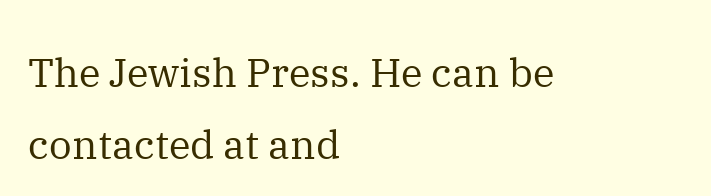The Jewish Press. He can be contacted at and